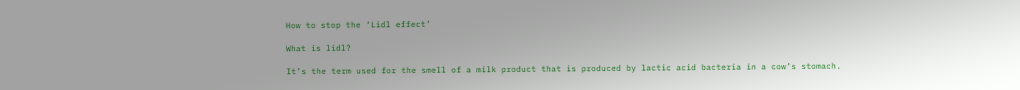How to stop the ‘Lidl effect’

What is lidl?

It’s the term used for the smell of a milk product that is produced by lactic acid bacteria in a cow’s stomach.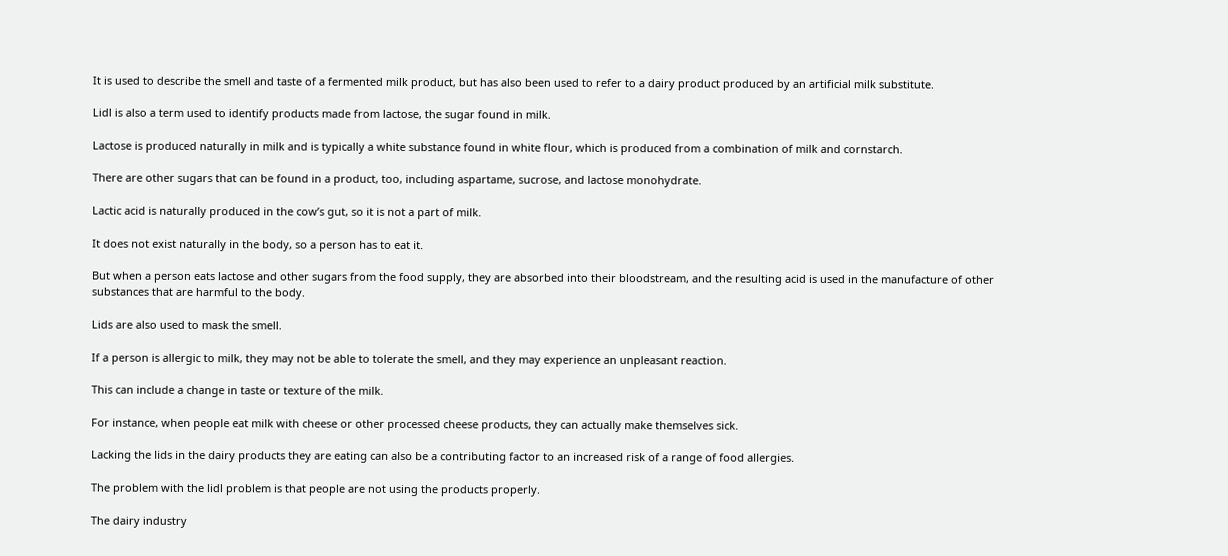It is used to describe the smell and taste of a fermented milk product, but has also been used to refer to a dairy product produced by an artificial milk substitute.

Lidl is also a term used to identify products made from lactose, the sugar found in milk.

Lactose is produced naturally in milk and is typically a white substance found in white flour, which is produced from a combination of milk and cornstarch.

There are other sugars that can be found in a product, too, including aspartame, sucrose, and lactose monohydrate.

Lactic acid is naturally produced in the cow’s gut, so it is not a part of milk.

It does not exist naturally in the body, so a person has to eat it.

But when a person eats lactose and other sugars from the food supply, they are absorbed into their bloodstream, and the resulting acid is used in the manufacture of other substances that are harmful to the body.

Lids are also used to mask the smell.

If a person is allergic to milk, they may not be able to tolerate the smell, and they may experience an unpleasant reaction.

This can include a change in taste or texture of the milk.

For instance, when people eat milk with cheese or other processed cheese products, they can actually make themselves sick.

Lacking the lids in the dairy products they are eating can also be a contributing factor to an increased risk of a range of food allergies.

The problem with the lidl problem is that people are not using the products properly.

The dairy industry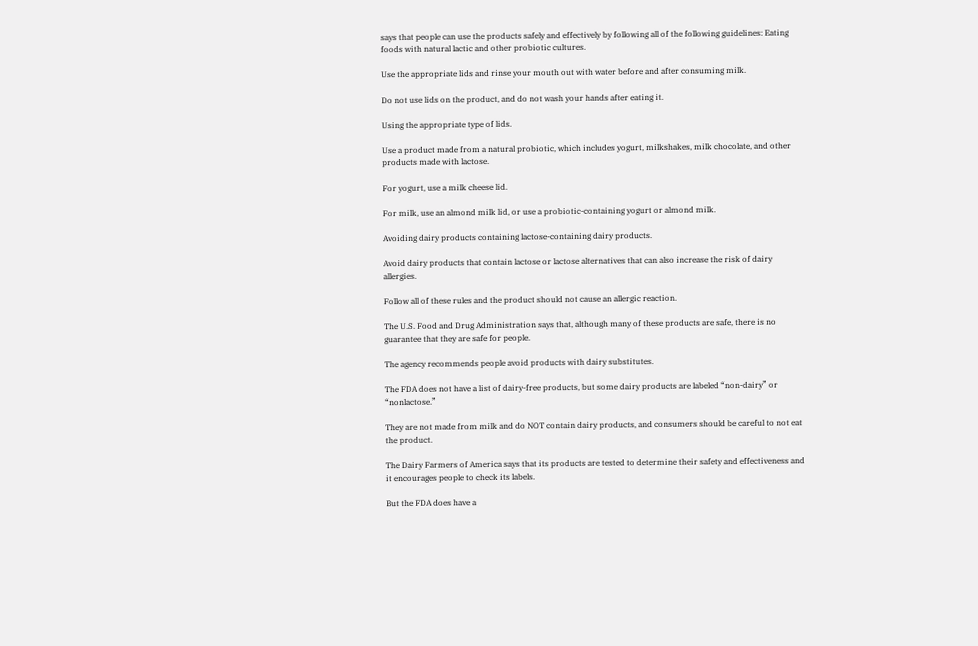says that people can use the products safely and effectively by following all of the following guidelines: Eating foods with natural lactic and other probiotic cultures.

Use the appropriate lids and rinse your mouth out with water before and after consuming milk.

Do not use lids on the product, and do not wash your hands after eating it.

Using the appropriate type of lids.

Use a product made from a natural probiotic, which includes yogurt, milkshakes, milk chocolate, and other products made with lactose.

For yogurt, use a milk cheese lid.

For milk, use an almond milk lid, or use a probiotic-containing yogurt or almond milk.

Avoiding dairy products containing lactose-containing dairy products.

Avoid dairy products that contain lactose or lactose alternatives that can also increase the risk of dairy allergies.

Follow all of these rules and the product should not cause an allergic reaction.

The U.S. Food and Drug Administration says that, although many of these products are safe, there is no guarantee that they are safe for people.

The agency recommends people avoid products with dairy substitutes.

The FDA does not have a list of dairy-free products, but some dairy products are labeled “non-dairy” or “nonlactose.”

They are not made from milk and do NOT contain dairy products, and consumers should be careful to not eat the product.

The Dairy Farmers of America says that its products are tested to determine their safety and effectiveness and it encourages people to check its labels.

But the FDA does have a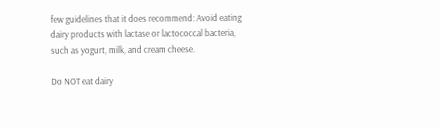few guidelines that it does recommend: Avoid eating dairy products with lactase or lactococcal bacteria, such as yogurt, milk, and cream cheese.

Do NOT eat dairy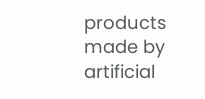products made by artificial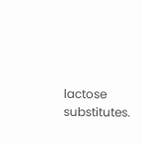lactose substitutes.